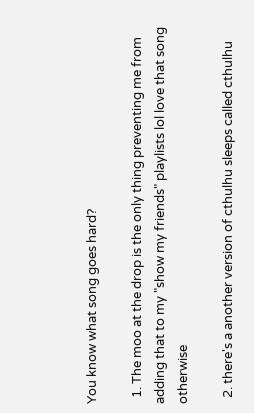You know what song goes hard?

  1. The moo at the drop is the only thing preventing me from adding that to my "show my friends" playlists lol love that song otherwise

  2. there's a another version of cthulhu sleeps called cthulhu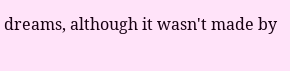dreams, although it wasn't made by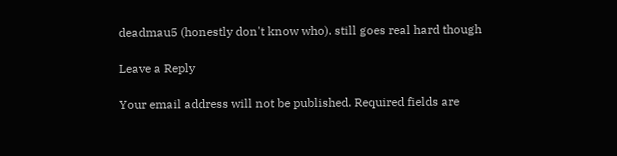deadmau5 (honestly don't know who). still goes real hard though

Leave a Reply

Your email address will not be published. Required fields are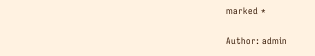marked *

Author: admin